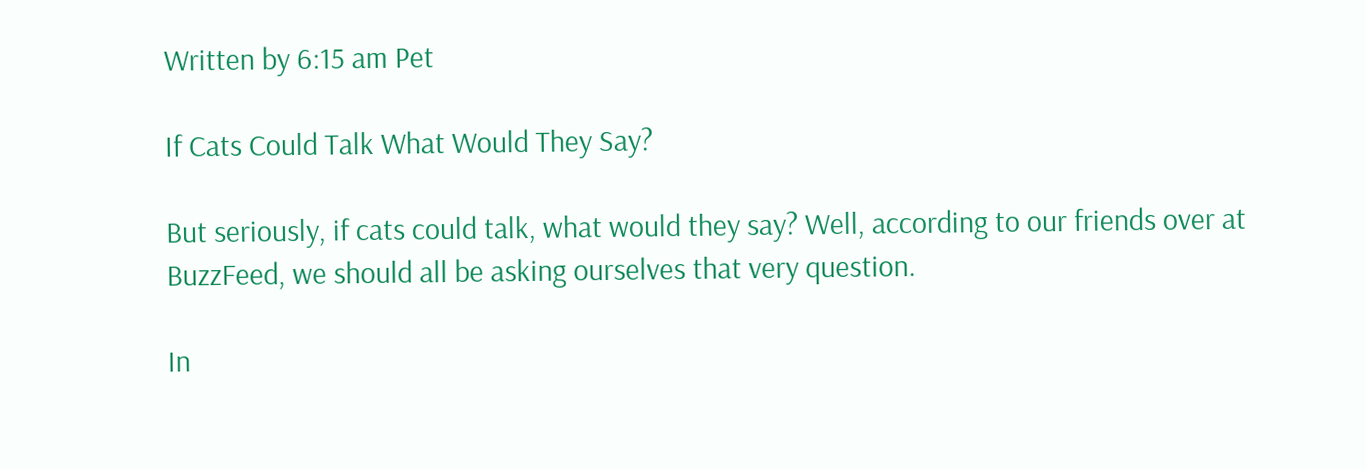Written by 6:15 am Pet

If Cats Could Talk What Would They Say?

But seriously, if cats could talk, what would they say? Well, according to our friends over at BuzzFeed, we should all be asking ourselves that very question.

In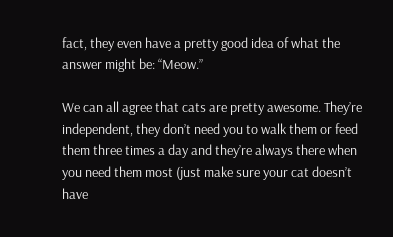fact, they even have a pretty good idea of what the answer might be: “Meow.”

We can all agree that cats are pretty awesome. They’re independent, they don’t need you to walk them or feed them three times a day and they’re always there when you need them most (just make sure your cat doesn’t have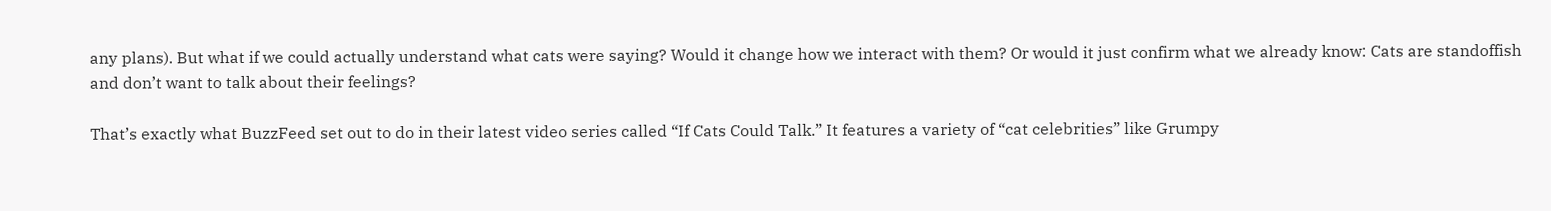any plans). But what if we could actually understand what cats were saying? Would it change how we interact with them? Or would it just confirm what we already know: Cats are standoffish and don’t want to talk about their feelings?

That’s exactly what BuzzFeed set out to do in their latest video series called “If Cats Could Talk.” It features a variety of “cat celebrities” like Grumpy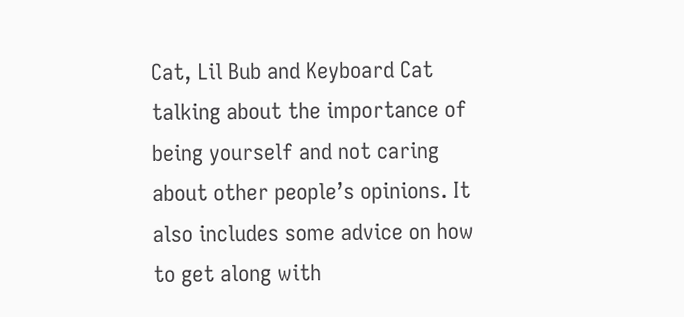Cat, Lil Bub and Keyboard Cat talking about the importance of being yourself and not caring about other people’s opinions. It also includes some advice on how to get along with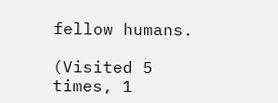fellow humans.

(Visited 5 times, 1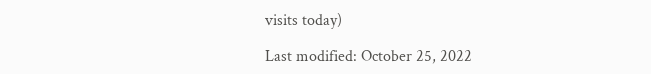visits today)

Last modified: October 25, 2022